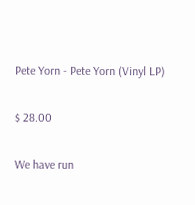Pete Yorn - Pete Yorn (Vinyl LP)

$ 28.00

We have run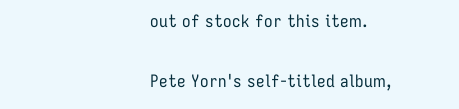out of stock for this item.

Pete Yorn's self-titled album,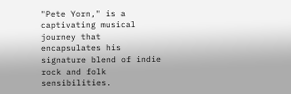"Pete Yorn," is a captivating musical journey that encapsulates his signature blend of indie rock and folk sensibilities.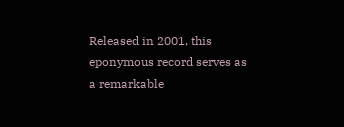Released in 2001, this eponymous record serves as a remarkable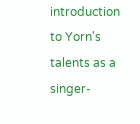introduction to Yorn's talents as a singer-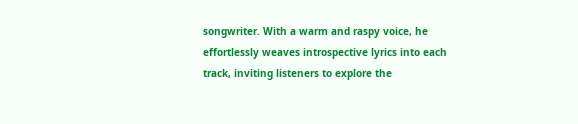songwriter. With a warm and raspy voice, he effortlessly weaves introspective lyrics into each track, inviting listeners to explore the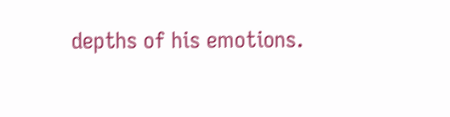depths of his emotions.